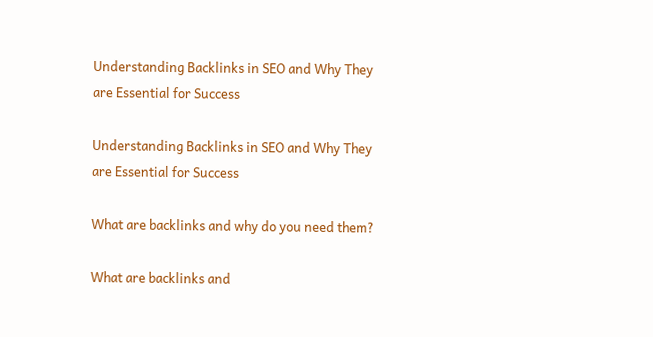Understanding Backlinks in SEO and Why They are Essential for Success

Understanding Backlinks in SEO and Why They are Essential for Success

What are backlinks and why do you need them?

What are backlinks and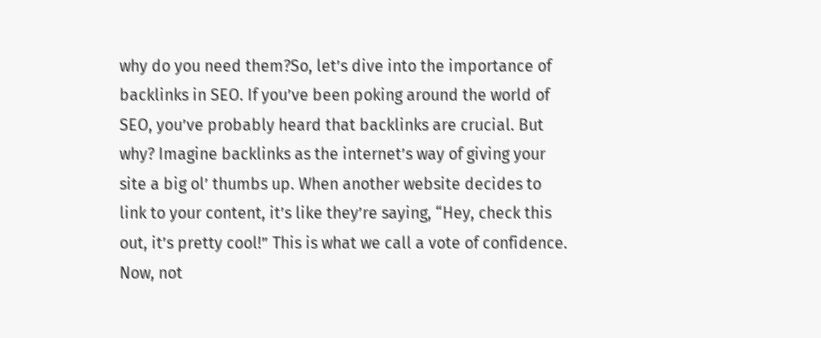why do you need them?So, let’s dive into the importance of backlinks in SEO. If you’ve been poking around the world of SEO, you’ve probably heard that backlinks are crucial. But why? Imagine backlinks as the internet’s way of giving your site a big ol’ thumbs up. When another website decides to link to your content, it’s like they’re saying, “Hey, check this out, it’s pretty cool!” This is what we call a vote of confidence. Now, not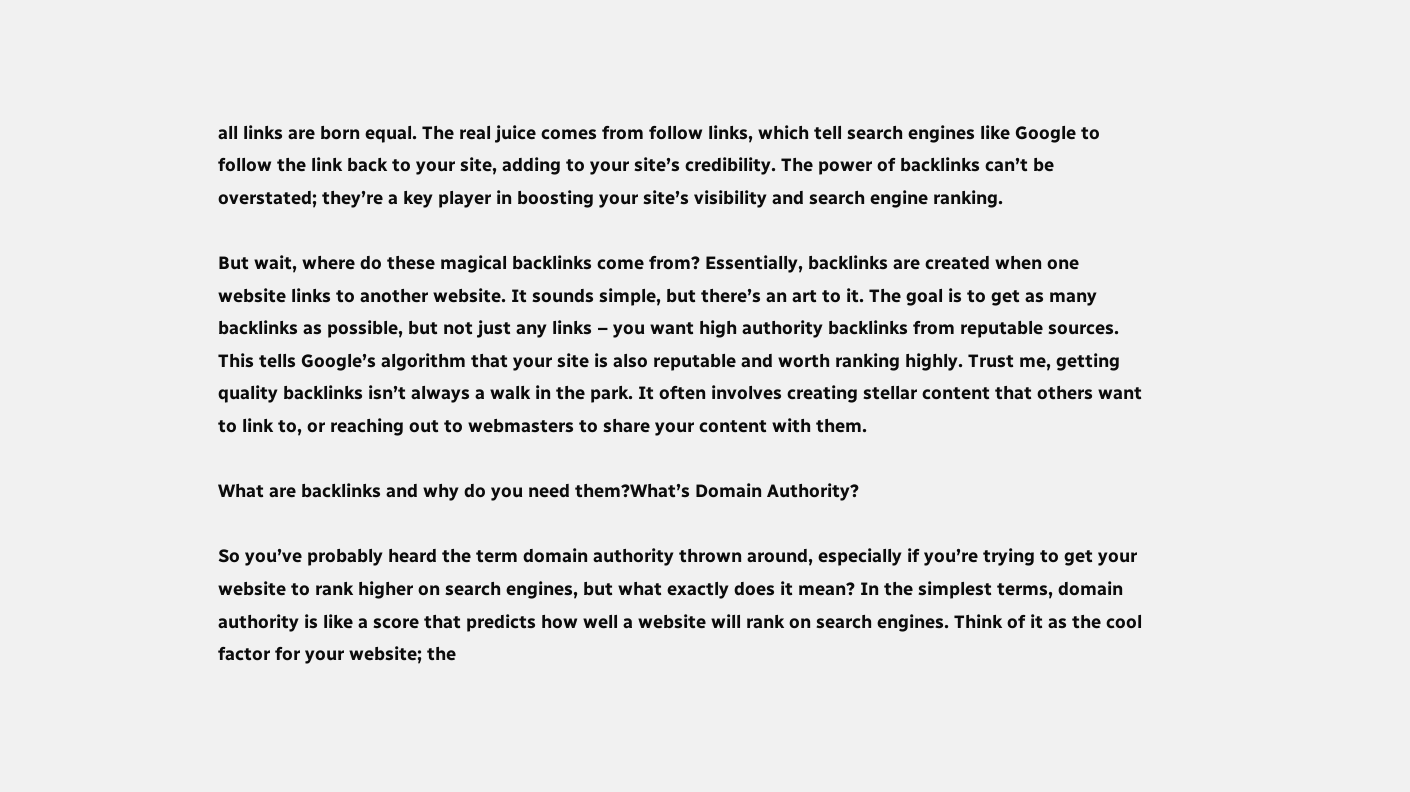all links are born equal. The real juice comes from follow links, which tell search engines like Google to follow the link back to your site, adding to your site’s credibility. The power of backlinks can’t be overstated; they’re a key player in boosting your site’s visibility and search engine ranking.

But wait, where do these magical backlinks come from? Essentially, backlinks are created when one website links to another website. It sounds simple, but there’s an art to it. The goal is to get as many backlinks as possible, but not just any links – you want high authority backlinks from reputable sources. This tells Google’s algorithm that your site is also reputable and worth ranking highly. Trust me, getting quality backlinks isn’t always a walk in the park. It often involves creating stellar content that others want to link to, or reaching out to webmasters to share your content with them.

What are backlinks and why do you need them?What’s Domain Authority?

So you’ve probably heard the term domain authority thrown around, especially if you’re trying to get your website to rank higher on search engines, but what exactly does it mean? In the simplest terms, domain authority is like a score that predicts how well a website will rank on search engines. Think of it as the cool factor for your website; the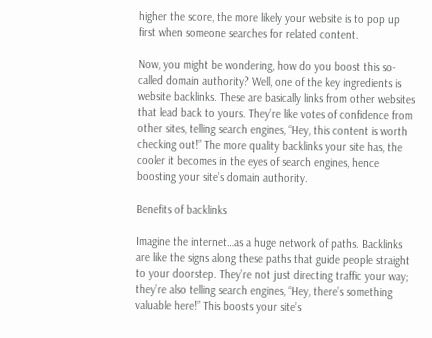higher the score, the more likely your website is to pop up first when someone searches for related content.

Now, you might be wondering, how do you boost this so-called domain authority? Well, one of the key ingredients is website backlinks. These are basically links from other websites that lead back to yours. They’re like votes of confidence from other sites, telling search engines, “Hey, this content is worth checking out!” The more quality backlinks your site has, the cooler it becomes in the eyes of search engines, hence boosting your site’s domain authority.

Benefits of backlinks

Imagine the internet…as a huge network of paths. Backlinks are like the signs along these paths that guide people straight to your doorstep. They’re not just directing traffic your way; they’re also telling search engines, “Hey, there’s something valuable here!” This boosts your site’s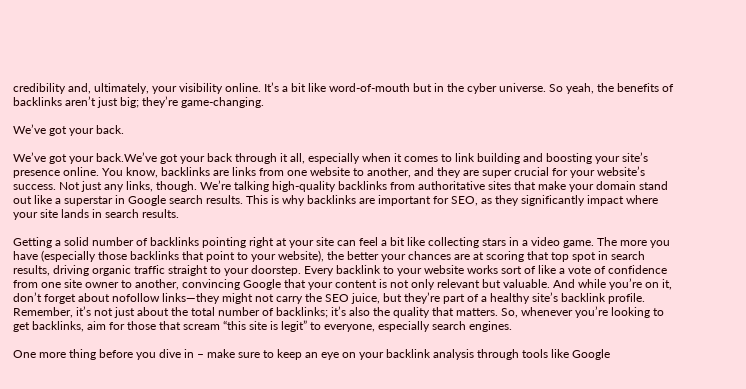credibility and, ultimately, your visibility online. It’s a bit like word-of-mouth but in the cyber universe. So yeah, the benefits of backlinks aren’t just big; they’re game-changing.

We’ve got your back.

We’ve got your back.We’ve got your back through it all, especially when it comes to link building and boosting your site’s presence online. You know, backlinks are links from one website to another, and they are super crucial for your website’s success. Not just any links, though. We’re talking high-quality backlinks from authoritative sites that make your domain stand out like a superstar in Google search results. This is why backlinks are important for SEO, as they significantly impact where your site lands in search results.

Getting a solid number of backlinks pointing right at your site can feel a bit like collecting stars in a video game. The more you have (especially those backlinks that point to your website), the better your chances are at scoring that top spot in search results, driving organic traffic straight to your doorstep. Every backlink to your website works sort of like a vote of confidence from one site owner to another, convincing Google that your content is not only relevant but valuable. And while you’re on it, don’t forget about nofollow links—they might not carry the SEO juice, but they’re part of a healthy site’s backlink profile. Remember, it’s not just about the total number of backlinks; it’s also the quality that matters. So, whenever you’re looking to get backlinks, aim for those that scream “this site is legit” to everyone, especially search engines.

One more thing before you dive in – make sure to keep an eye on your backlink analysis through tools like Google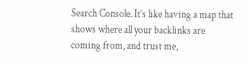Search Console. It’s like having a map that shows where all your backlinks are coming from, and trust me,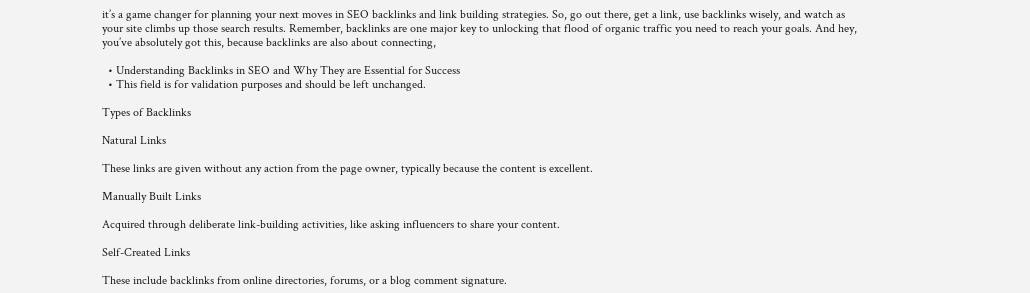it’s a game changer for planning your next moves in SEO backlinks and link building strategies. So, go out there, get a link, use backlinks wisely, and watch as your site climbs up those search results. Remember, backlinks are one major key to unlocking that flood of organic traffic you need to reach your goals. And hey, you’ve absolutely got this, because backlinks are also about connecting,

  • Understanding Backlinks in SEO and Why They are Essential for Success
  • This field is for validation purposes and should be left unchanged.

Types of Backlinks

Natural Links

These links are given without any action from the page owner, typically because the content is excellent.

Manually Built Links

Acquired through deliberate link-building activities, like asking influencers to share your content.

Self-Created Links

These include backlinks from online directories, forums, or a blog comment signature.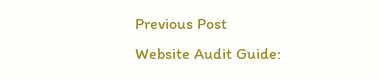Previous Post
Website Audit Guide: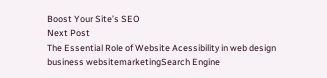Boost Your Site’s SEO
Next Post
The Essential Role of Website Acessibility in web design
business websitemarketingSearch Engine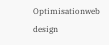Optimisationweb design